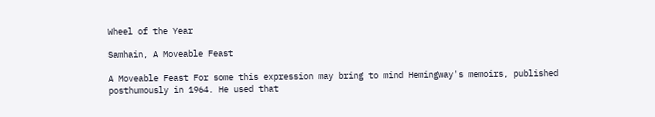Wheel of the Year

Samhain, A Moveable Feast

A Moveable Feast For some this expression may bring to mind Hemingway's memoirs, published posthumously in 1964. He used that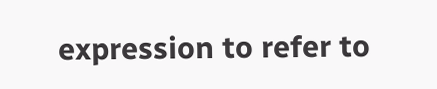expression to refer to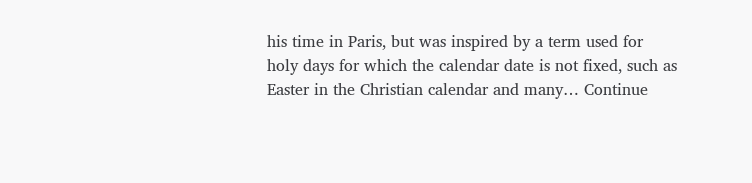his time in Paris, but was inspired by a term used for holy days for which the calendar date is not fixed, such as Easter in the Christian calendar and many… Continue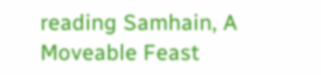reading Samhain, A Moveable Feast